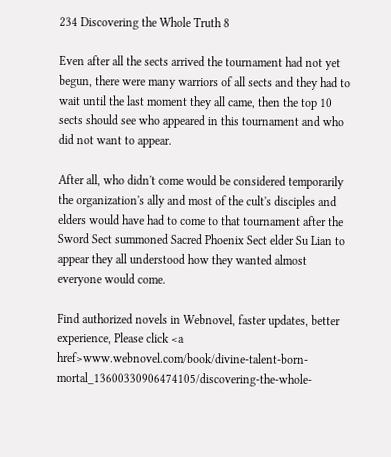234 Discovering the Whole Truth 8

Even after all the sects arrived the tournament had not yet begun, there were many warriors of all sects and they had to wait until the last moment they all came, then the top 10 sects should see who appeared in this tournament and who did not want to appear.

After all, who didn't come would be considered temporarily the organization's ally and most of the cult's disciples and elders would have had to come to that tournament after the Sword Sect summoned Sacred Phoenix Sect elder Su Lian to appear they all understood how they wanted almost everyone would come.

Find authorized novels in Webnovel, faster updates, better experience, Please click <a href>www.webnovel.com/book/divine-talent-born-mortal_13600330906474105/discovering-the-whole-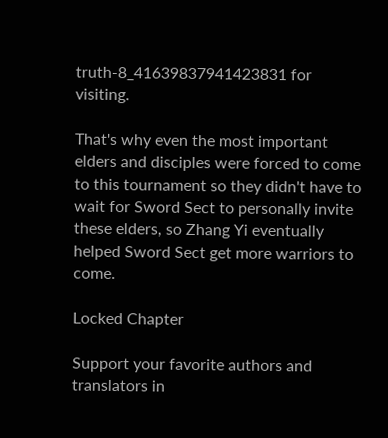truth-8_41639837941423831 for visiting.

That's why even the most important elders and disciples were forced to come to this tournament so they didn't have to wait for Sword Sect to personally invite these elders, so Zhang Yi eventually helped Sword Sect get more warriors to come.

Locked Chapter

Support your favorite authors and translators in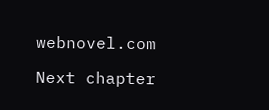webnovel.com

Next chapter